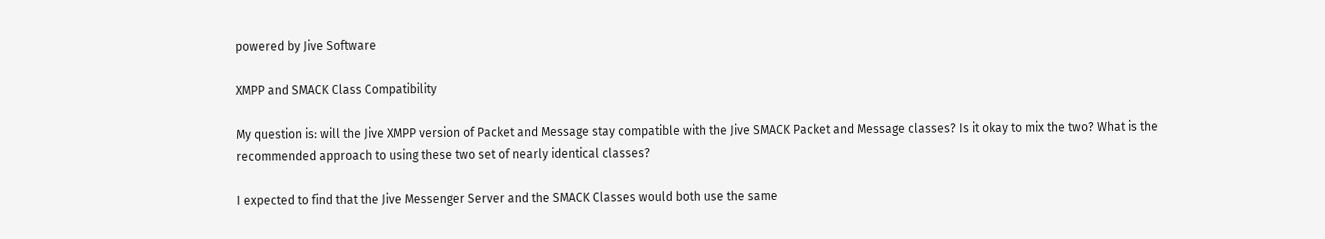powered by Jive Software

XMPP and SMACK Class Compatibility

My question is: will the Jive XMPP version of Packet and Message stay compatible with the Jive SMACK Packet and Message classes? Is it okay to mix the two? What is the recommended approach to using these two set of nearly identical classes?

I expected to find that the Jive Messenger Server and the SMACK Classes would both use the same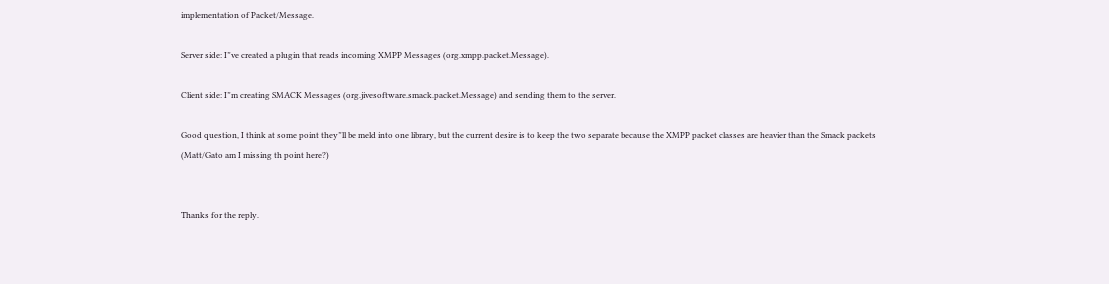implementation of Packet/Message.

Server side: I’'ve created a plugin that reads incoming XMPP Messages (org.xmpp.packet.Message).

Client side: I’'m creating SMACK Messages (org.jivesoftware.smack.packet.Message) and sending them to the server.

Good question, I think at some point they’'ll be meld into one library, but the current desire is to keep the two separate because the XMPP packet classes are heavier than the Smack packets (Matt/Gato am I missing th point here?)


Thanks for the reply.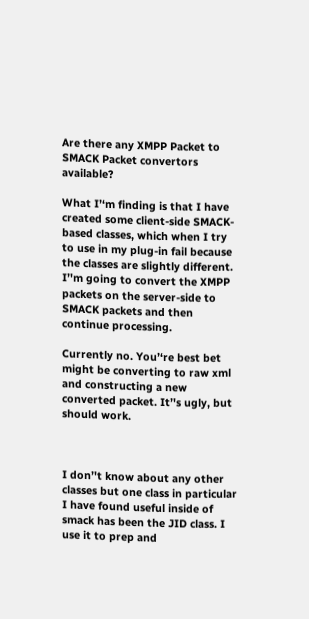Are there any XMPP Packet to SMACK Packet convertors available?

What I’‘m finding is that I have created some client-side SMACK-based classes, which when I try to use in my plug-in fail because the classes are slightly different. I’'m going to convert the XMPP packets on the server-side to SMACK packets and then continue processing.

Currently no. You’‘re best bet might be converting to raw xml and constructing a new converted packet. It’'s ugly, but should work.



I don’'t know about any other classes but one class in particular I have found useful inside of smack has been the JID class. I use it to prep and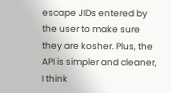escape JIDs entered by the user to make sure they are kosher. Plus, the API is simpler and cleaner, I think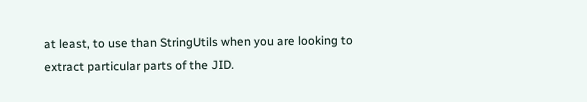at least, to use than StringUtils when you are looking to extract particular parts of the JID.